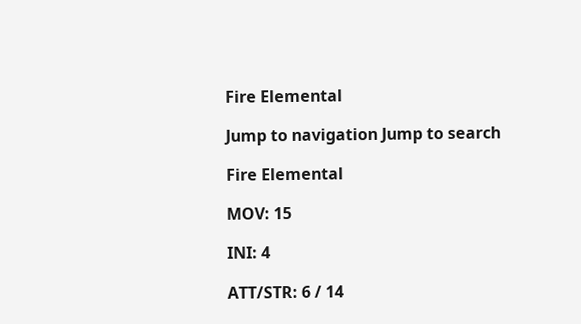Fire Elemental

Jump to navigation Jump to search

Fire Elemental

MOV: 15

INI: 4

ATT/STR: 6 / 14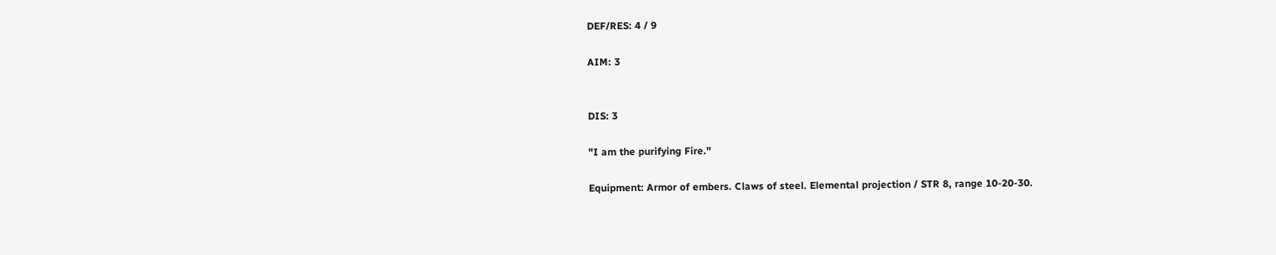DEF/RES: 4 / 9

AIM: 3


DIS: 3

"I am the purifying Fire."

Equipment: Armor of embers. Claws of steel. Elemental projection / STR 8, range 10-20-30.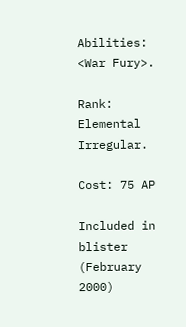Abilities: <War Fury>.

Rank: Elemental Irregular.

Cost: 75 AP

Included in blister (February 2000)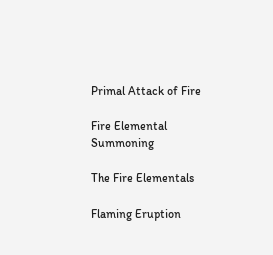Primal Attack of Fire

Fire Elemental Summoning

The Fire Elementals

Flaming Eruption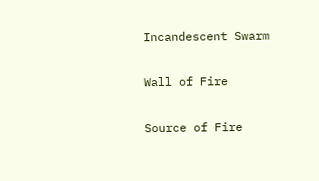Incandescent Swarm

Wall of Fire

Source of Fire